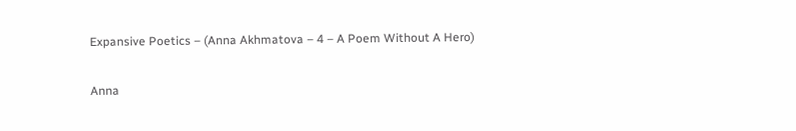Expansive Poetics – (Anna Akhmatova – 4 – A Poem Without A Hero)

Anna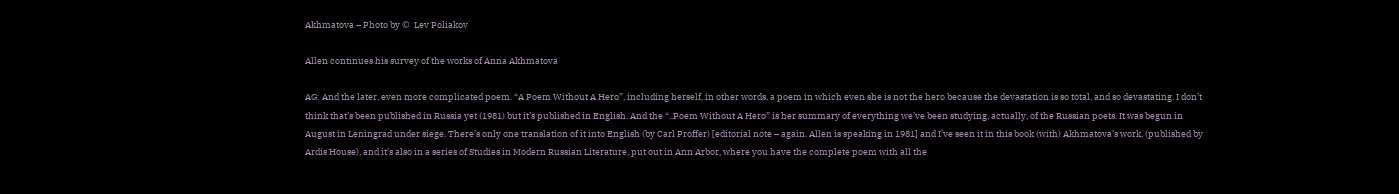Akhmatova – Photo by ©  Lev Poliakov

Allen continues his survey of the works of Anna Akhmatova

AG: And the later, even more complicated poem. “A Poem Without A Hero”, including herself, in other words, a poem in which even she is not the hero because the devastation is so total, and so devastating. I don’t think that’s been published in Russia yet (1981) but it’s published in English. And the “..Poem Without A Hero” is her summary of everything we’ve been studying, actually, of the Russian poets. It was begun in August in Leningrad under siege. There’s only one translation of it into English (by Carl Proffer) [editorial note – again. Allen is speaking in 1981] and I’ve seen it in this book (with) Akhmatova’s work, (published by Ardis House), and it’s also in a series of Studies in Modern Russian Literature, put out in Ann Arbor, where you have the complete poem with all the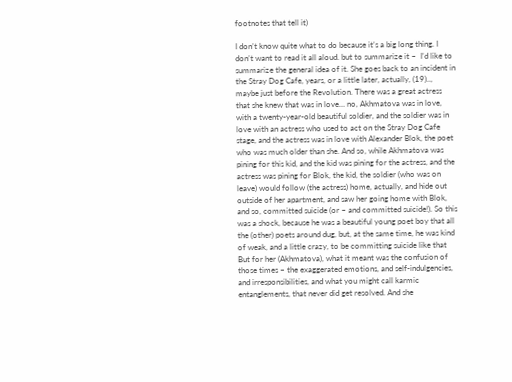footnotes that tell it)

I don’t know quite what to do because it’s a big long thing. I don’t want to read it all aloud. but to summarize it –  I’d like to summarize the general idea of it. She goes back to an incident in the Stray Dog Cafe, years, or a little later, actually, (19).., maybe just before the Revolution. There was a great actress that she knew that was in love… no, Akhmatova was in love, with a twenty-year-old beautiful soldier, and the soldier was in love with an actress who used to act on the Stray Dog Cafe stage, and the actress was in love with Alexander Blok, the poet who was much older than she. And so, while Akhmatova was pining for this kid, and the kid was pining for the actress, and the actress was pining for Blok, the kid, the soldier (who was on leave) would follow (the actress) home, actually, and hide out outside of her apartment, and saw her going home with Blok, and so, committed suicide (or – and committed suicide!). So this was a shock, because he was a beautiful young poet boy that all the (other) poets around dug, but, at the same time, he was kind of weak, and a little crazy, to be committing suicide like that
But for her (Akhmatova), what it meant was the confusion of those times – the exaggerated emotions, and self-indulgencies, and irresponsibilities, and what you might call karmic entanglements, that never did get resolved. And she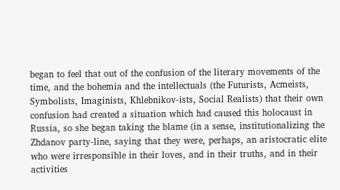began to feel that out of the confusion of the literary movements of the time, and the bohemia and the intellectuals (the Futurists, Acmeists, Symbolists, Imaginists, Khlebnikov-ists, Social Realists) that their own confusion had created a situation which had caused this holocaust in Russia, so she began taking the blame (in a sense, institutionalizing the Zhdanov party-line, saying that they were, perhaps, an aristocratic elite who were irresponsible in their loves, and in their truths, and in their activities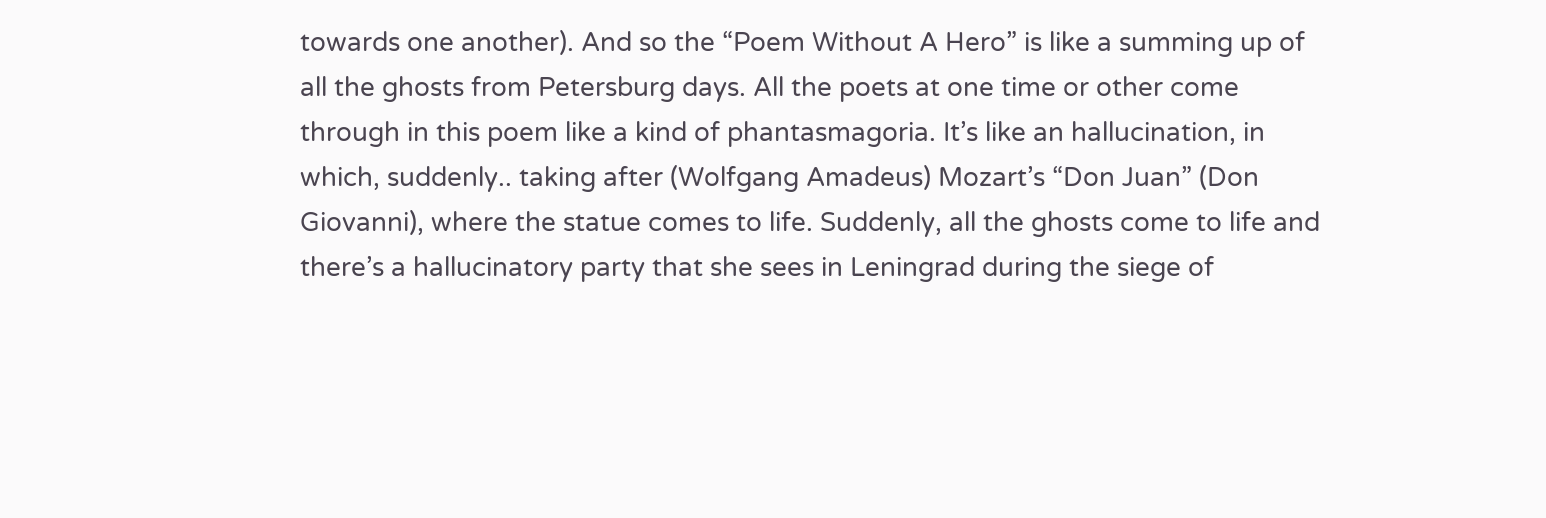towards one another). And so the “Poem Without A Hero” is like a summing up of all the ghosts from Petersburg days. All the poets at one time or other come through in this poem like a kind of phantasmagoria. It’s like an hallucination, in which, suddenly.. taking after (Wolfgang Amadeus) Mozart’s “Don Juan” (Don Giovanni), where the statue comes to life. Suddenly, all the ghosts come to life and there’s a hallucinatory party that she sees in Leningrad during the siege of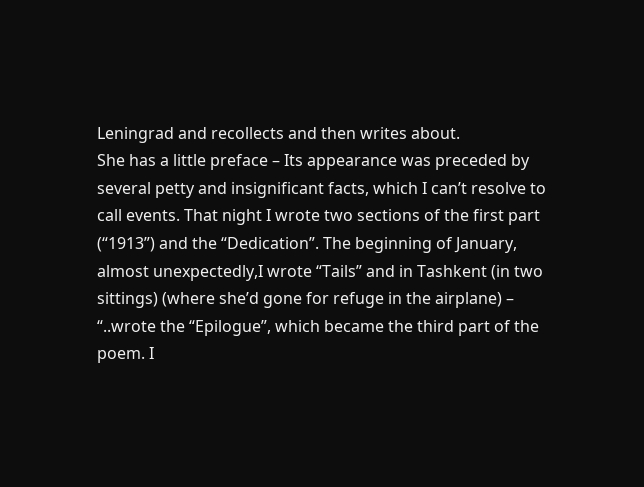Leningrad and recollects and then writes about.
She has a little preface – Its appearance was preceded by several petty and insignificant facts, which I can’t resolve to call events. That night I wrote two sections of the first part (“1913”) and the “Dedication”. The beginning of January, almost unexpectedly,I wrote “Tails” and in Tashkent (in two sittings) (where she’d gone for refuge in the airplane) – “..wrote the “Epilogue”, which became the third part of the poem. I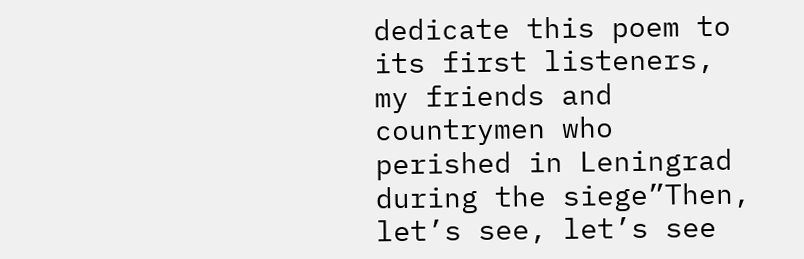dedicate this poem to its first listeners, my friends and countrymen who perished in Leningrad during the siege”Then, let’s see, let’s see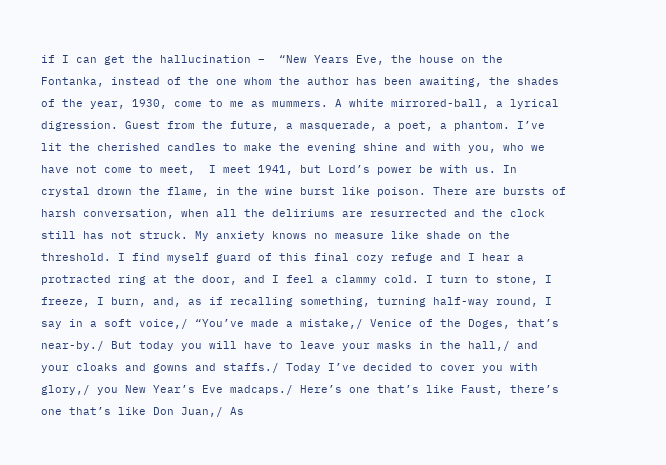if I can get the hallucination –  “New Years Eve, the house on the Fontanka, instead of the one whom the author has been awaiting, the shades of the year, 1930, come to me as mummers. A white mirrored-ball, a lyrical digression. Guest from the future, a masquerade, a poet, a phantom. I’ve lit the cherished candles to make the evening shine and with you, who we have not come to meet,  I meet 1941, but Lord’s power be with us. In crystal drown the flame, in the wine burst like poison. There are bursts of harsh conversation, when all the deliriums are resurrected and the clock still has not struck. My anxiety knows no measure like shade on the threshold. I find myself guard of this final cozy refuge and I hear a protracted ring at the door, and I feel a clammy cold. I turn to stone, I freeze, I burn, and, as if recalling something, turning half-way round, I say in a soft voice,/ “You’ve made a mistake,/ Venice of the Doges, that’s near-by./ But today you will have to leave your masks in the hall,/ and your cloaks and gowns and staffs./ Today I’ve decided to cover you with glory,/ you New Year’s Eve madcaps./ Here’s one that’s like Faust, there’s one that’s like Don Juan,/ As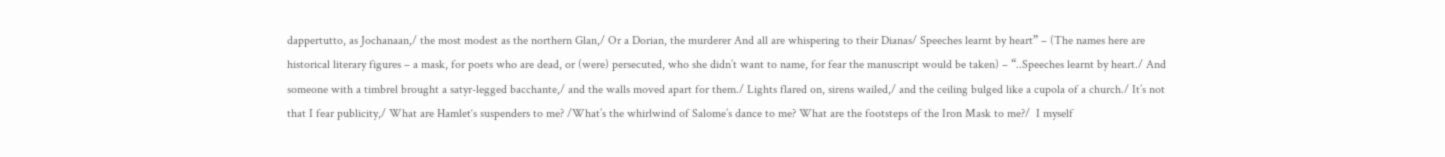dappertutto, as Jochanaan,/ the most modest as the northern Glan,/ Or a Dorian, the murderer And all are whispering to their Dianas/ Speeches learnt by heart” – (The names here are historical literary figures – a mask, for poets who are dead, or (were) persecuted, who she didn’t want to name, for fear the manuscript would be taken) – “..Speeches learnt by heart./ And someone with a timbrel brought a satyr-legged bacchante,/ and the walls moved apart for them./ Lights flared on, sirens wailed,/ and the ceiling bulged like a cupola of a church./ It’s not that I fear publicity,/ What are Hamlet‘s suspenders to me? /What’s the whirlwind of Salome’s dance to me? What are the footsteps of the Iron Mask to me?/  I myself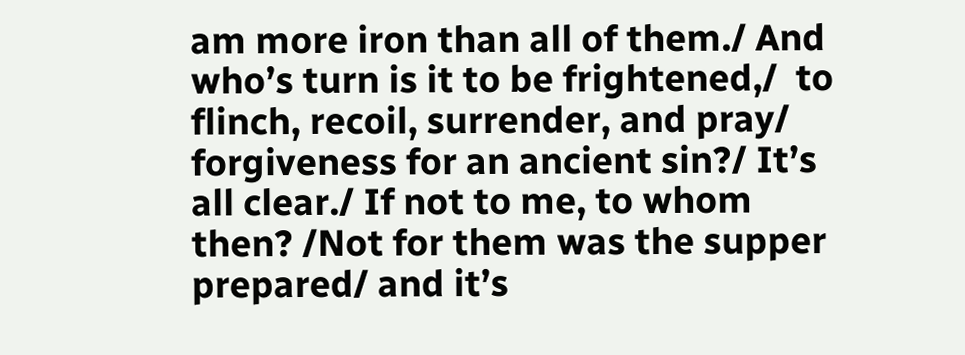am more iron than all of them./ And who’s turn is it to be frightened,/  to flinch, recoil, surrender, and pray/ forgiveness for an ancient sin?/ It’s all clear./ If not to me, to whom then? /Not for them was the supper prepared/ and it’s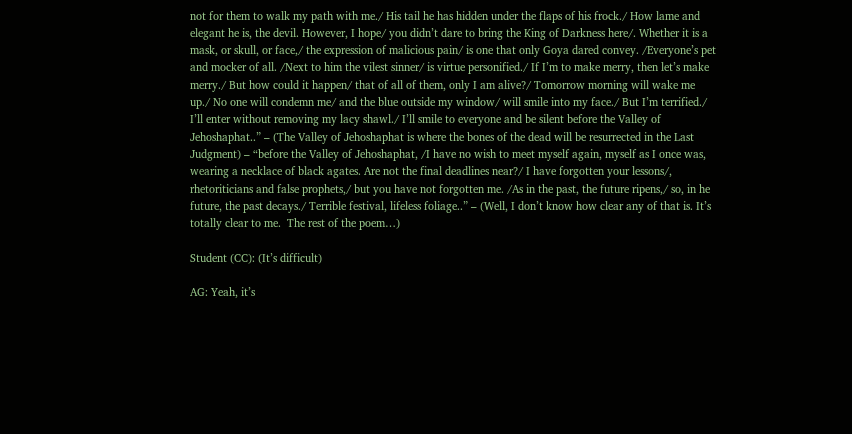not for them to walk my path with me./ His tail he has hidden under the flaps of his frock./ How lame and elegant he is, the devil. However, I hope/ you didn’t dare to bring the King of Darkness here/. Whether it is a mask, or skull, or face,/ the expression of malicious pain/ is one that only Goya dared convey. /Everyone’s pet and mocker of all. /Next to him the vilest sinner/ is virtue personified./ If I’m to make merry, then let’s make merry./ But how could it happen/ that of all of them, only I am alive?/ Tomorrow morning will wake me up./ No one will condemn me/ and the blue outside my window/ will smile into my face./ But I’m terrified./ I’ll enter without removing my lacy shawl./ I’ll smile to everyone and be silent before the Valley of Jehoshaphat..” – (The Valley of Jehoshaphat is where the bones of the dead will be resurrected in the Last Judgment) – “before the Valley of Jehoshaphat, /I have no wish to meet myself again, myself as I once was, wearing a necklace of black agates. Are not the final deadlines near?/ I have forgotten your lessons/, rhetoriticians and false prophets,/ but you have not forgotten me. /As in the past, the future ripens,/ so, in he future, the past decays./ Terrible festival, lifeless foliage..” – (Well, I don’t know how clear any of that is. It’s totally clear to me.  The rest of the poem…)

Student (CC): (It’s difficult)

AG: Yeah, it’s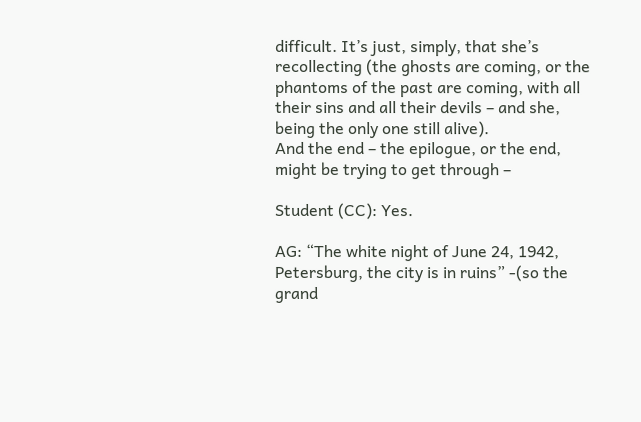difficult. It’s just, simply, that she’s recollecting (the ghosts are coming, or the phantoms of the past are coming, with all their sins and all their devils – and she, being the only one still alive).
And the end – the epilogue, or the end, might be trying to get through –

Student (CC): Yes.

AG: “The white night of June 24, 1942, Petersburg, the city is in ruins” -(so the grand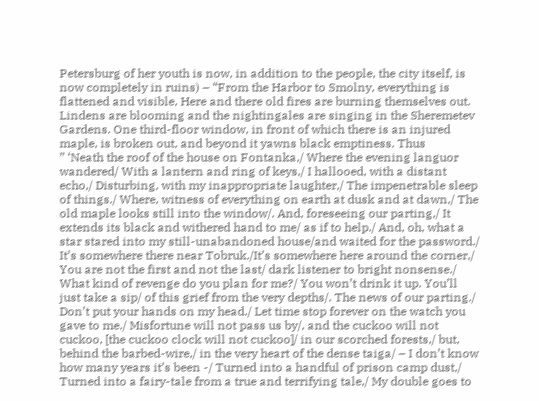Petersburg of her youth is now, in addition to the people, the city itself, is now completely in ruins) – “From the Harbor to Smolny, everything is flattened and visible, Here and there old fires are burning themselves out. Lindens are blooming and the nightingales are singing in the Sheremetev Gardens. One third-floor window, in front of which there is an injured maple, is broken out, and beyond it yawns black emptiness. Thus
” ‘Neath the roof of the house on Fontanka,/ Where the evening languor wandered/ With a lantern and ring of keys,/ I hallooed, with a distant echo,/ Disturbing, with my inappropriate laughter,/ The impenetrable sleep of things./ Where, witness of everything on earth at dusk and at dawn,/ The old maple looks still into the window/. And, foreseeing our parting,/ It extends its black and withered hand to me/ as if to help./ And, oh, what a star stared into my still-unabandoned house/and waited for the password./ It’s somewhere there near Tobruk./It’s somewhere here around the corner,/ You are not the first and not the last/ dark listener to bright nonsense./ What kind of revenge do you plan for me?/ You won’t drink it up. You’ll just take a sip/ of this grief from the very depths/. The news of our parting./ Don’t put your hands on my head./ Let time stop forever on the watch you gave to me./ Misfortune will not pass us by/, and the cuckoo will not cuckoo, [the cuckoo clock will not cuckoo]/ in our scorched forests,/ but, behind the barbed-wire,/ in the very heart of the dense taiga/ – I don’t know how many years it’s been -/ Turned into a handful of prison camp dust,/ Turned into a fairy-tale from a true and terrifying tale,/ My double goes to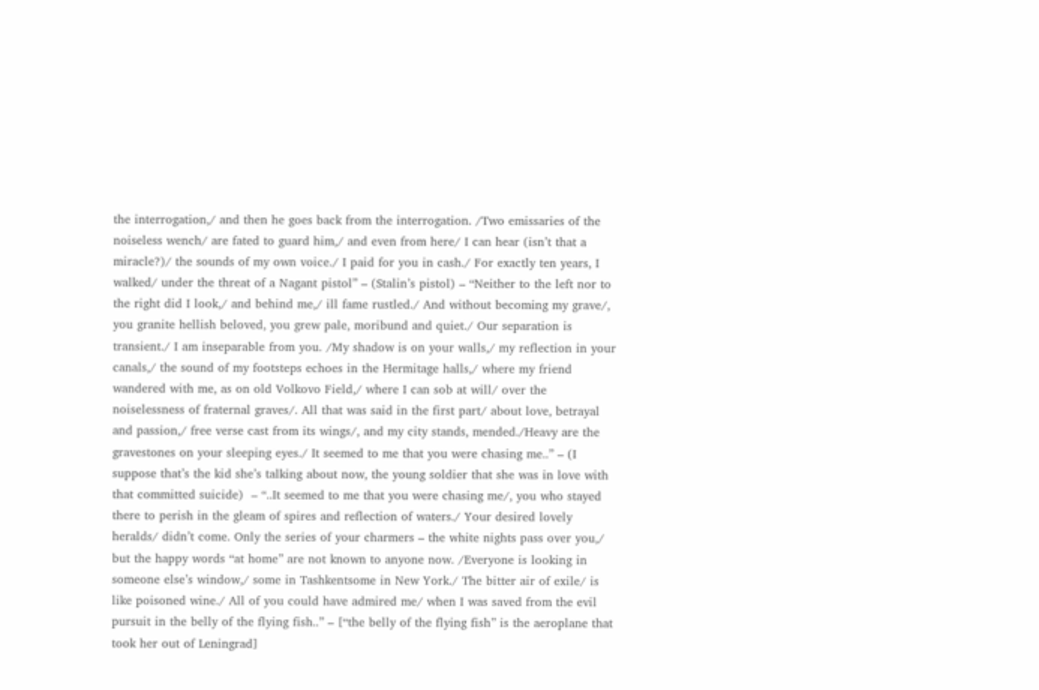the interrogation,/ and then he goes back from the interrogation. /Two emissaries of the noiseless wench/ are fated to guard him,/ and even from here/ I can hear (isn’t that a miracle?)/ the sounds of my own voice./ I paid for you in cash./ For exactly ten years, I walked/ under the threat of a Nagant pistol” – (Stalin’s pistol) – “Neither to the left nor to the right did I look,/ and behind me,/ ill fame rustled./ And without becoming my grave/, you granite hellish beloved, you grew pale, moribund and quiet./ Our separation is transient./ I am inseparable from you. /My shadow is on your walls,/ my reflection in your canals,/ the sound of my footsteps echoes in the Hermitage halls,/ where my friend wandered with me, as on old Volkovo Field,/ where I can sob at will/ over the noiselessness of fraternal graves/. All that was said in the first part/ about love, betrayal and passion,/ free verse cast from its wings/, and my city stands, mended./Heavy are the gravestones on your sleeping eyes./ It seemed to me that you were chasing me..” – (I suppose that’s the kid she’s talking about now, the young soldier that she was in love with that committed suicide)  – “..It seemed to me that you were chasing me/, you who stayed there to perish in the gleam of spires and reflection of waters./ Your desired lovely heralds/ didn’t come. Only the series of your charmers – the white nights pass over you,/ but the happy words “at home” are not known to anyone now. /Everyone is looking in someone else’s window,/ some in Tashkentsome in New York./ The bitter air of exile/ is like poisoned wine./ All of you could have admired me/ when I was saved from the evil pursuit in the belly of the flying fish..” – [“the belly of the flying fish” is the aeroplane that took her out of Leningrad]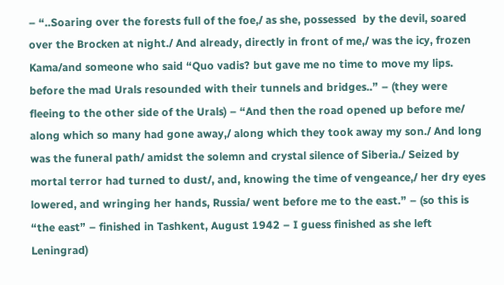– “..Soaring over the forests full of the foe,/ as she, possessed  by the devil, soared over the Brocken at night./ And already, directly in front of me,/ was the icy, frozen Kama/and someone who said “Quo vadis? but gave me no time to move my lips. before the mad Urals resounded with their tunnels and bridges..” – (they were fleeing to the other side of the Urals) – “And then the road opened up before me/ along which so many had gone away,/ along which they took away my son./ And long was the funeral path/ amidst the solemn and crystal silence of Siberia./ Seized by mortal terror had turned to dust/, and, knowing the time of vengeance,/ her dry eyes lowered, and wringing her hands, Russia/ went before me to the east.” – (so this is “the east” – finished in Tashkent, August 1942 – I guess finished as she left Leningrad)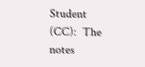Student (CC):  The notes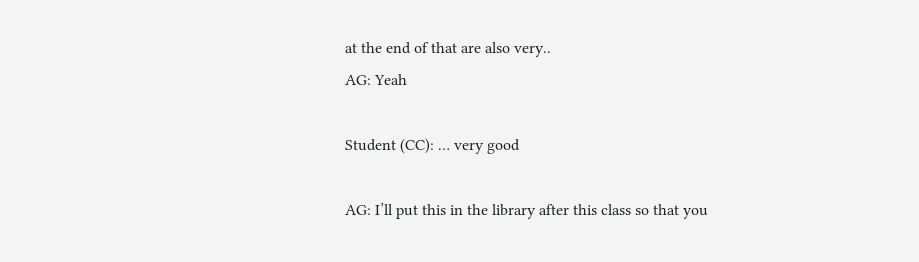at the end of that are also very..
AG: Yeah

Student (CC): … very good

AG: I’ll put this in the library after this class so that you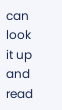can look it up and read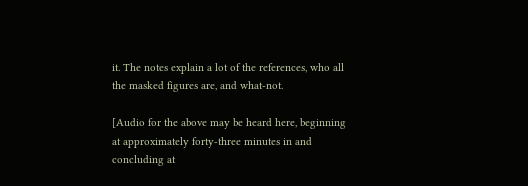it. The notes explain a lot of the references, who all the masked figures are, and what-not.

[Audio for the above may be heard here, beginning at approximately forty-three minutes in and concluding at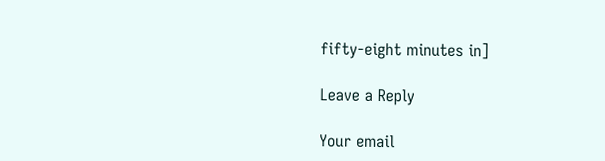fifty-eight minutes in]

Leave a Reply

Your email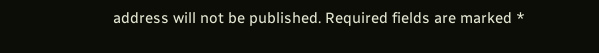address will not be published. Required fields are marked *